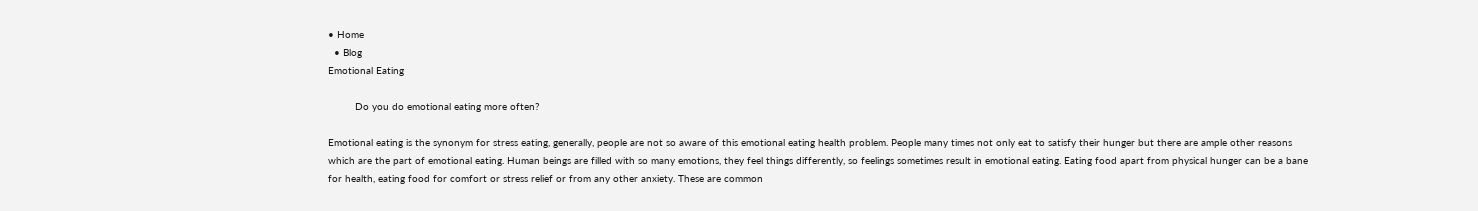• Home
  • Blog
Emotional Eating

         Do you do emotional eating more often?

Emotional eating is the synonym for stress eating, generally, people are not so aware of this emotional eating health problem. People many times not only eat to satisfy their hunger but there are ample other reasons which are the part of emotional eating. Human beings are filled with so many emotions, they feel things differently, so feelings sometimes result in emotional eating. Eating food apart from physical hunger can be a bane for health, eating food for comfort or stress relief or from any other anxiety. These are common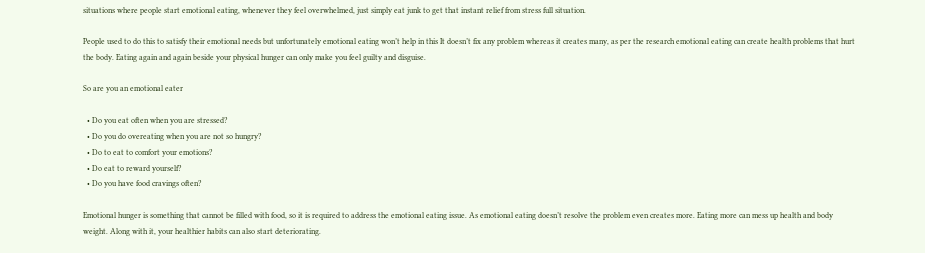situations where people start emotional eating, whenever they feel overwhelmed, just simply eat junk to get that instant relief from stress full situation.

People used to do this to satisfy their emotional needs but unfortunately emotional eating won’t help in this It doesn’t fix any problem whereas it creates many, as per the research emotional eating can create health problems that hurt the body. Eating again and again beside your physical hunger can only make you feel guilty and disguise.

So are you an emotional eater

  • Do you eat often when you are stressed?
  • Do you do overeating when you are not so hungry?
  • Do to eat to comfort your emotions?
  • Do eat to reward yourself?
  • Do you have food cravings often?

Emotional hunger is something that cannot be filled with food, so it is required to address the emotional eating issue. As emotional eating doesn’t resolve the problem even creates more. Eating more can mess up health and body weight. Along with it, your healthier habits can also start deteriorating.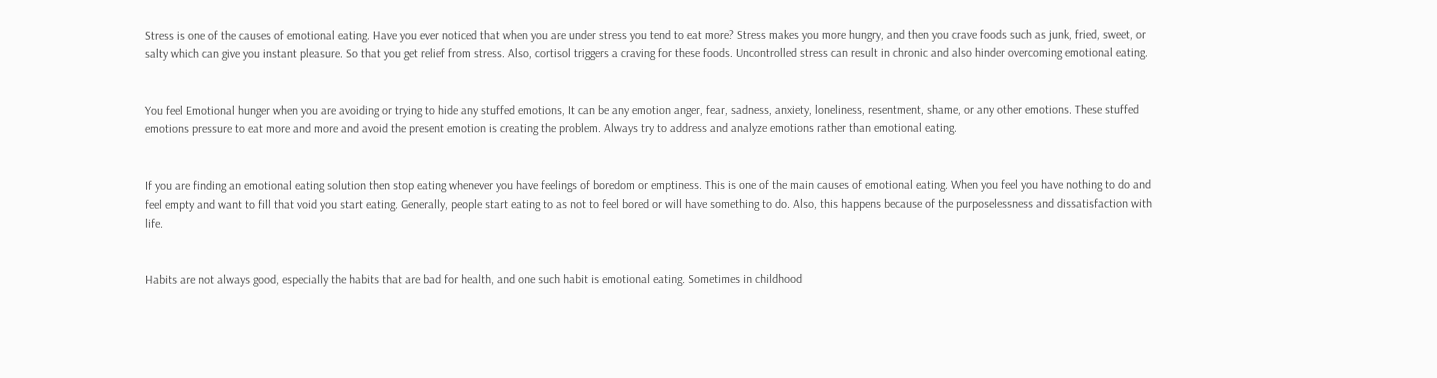Stress is one of the causes of emotional eating. Have you ever noticed that when you are under stress you tend to eat more? Stress makes you more hungry, and then you crave foods such as junk, fried, sweet, or salty which can give you instant pleasure. So that you get relief from stress. Also, cortisol triggers a craving for these foods. Uncontrolled stress can result in chronic and also hinder overcoming emotional eating.


You feel Emotional hunger when you are avoiding or trying to hide any stuffed emotions, It can be any emotion anger, fear, sadness, anxiety, loneliness, resentment, shame, or any other emotions. These stuffed emotions pressure to eat more and more and avoid the present emotion is creating the problem. Always try to address and analyze emotions rather than emotional eating.


If you are finding an emotional eating solution then stop eating whenever you have feelings of boredom or emptiness. This is one of the main causes of emotional eating. When you feel you have nothing to do and feel empty and want to fill that void you start eating. Generally, people start eating to as not to feel bored or will have something to do. Also, this happens because of the purposelessness and dissatisfaction with life.


Habits are not always good, especially the habits that are bad for health, and one such habit is emotional eating. Sometimes in childhood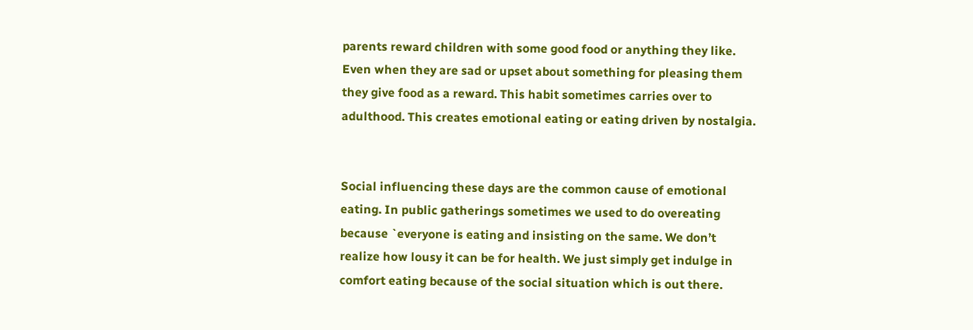parents reward children with some good food or anything they like. Even when they are sad or upset about something for pleasing them they give food as a reward. This habit sometimes carries over to adulthood. This creates emotional eating or eating driven by nostalgia.


Social influencing these days are the common cause of emotional eating. In public gatherings sometimes we used to do overeating because `everyone is eating and insisting on the same. We don’t realize how lousy it can be for health. We just simply get indulge in comfort eating because of the social situation which is out there.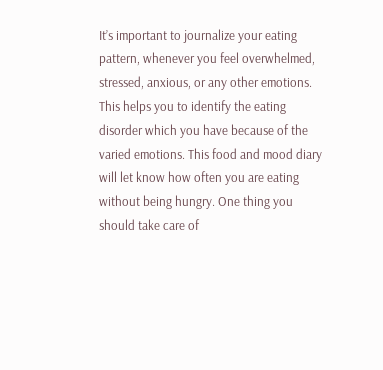It’s important to journalize your eating pattern, whenever you feel overwhelmed, stressed, anxious, or any other emotions. This helps you to identify the eating disorder which you have because of the varied emotions. This food and mood diary will let know how often you are eating without being hungry. One thing you should take care of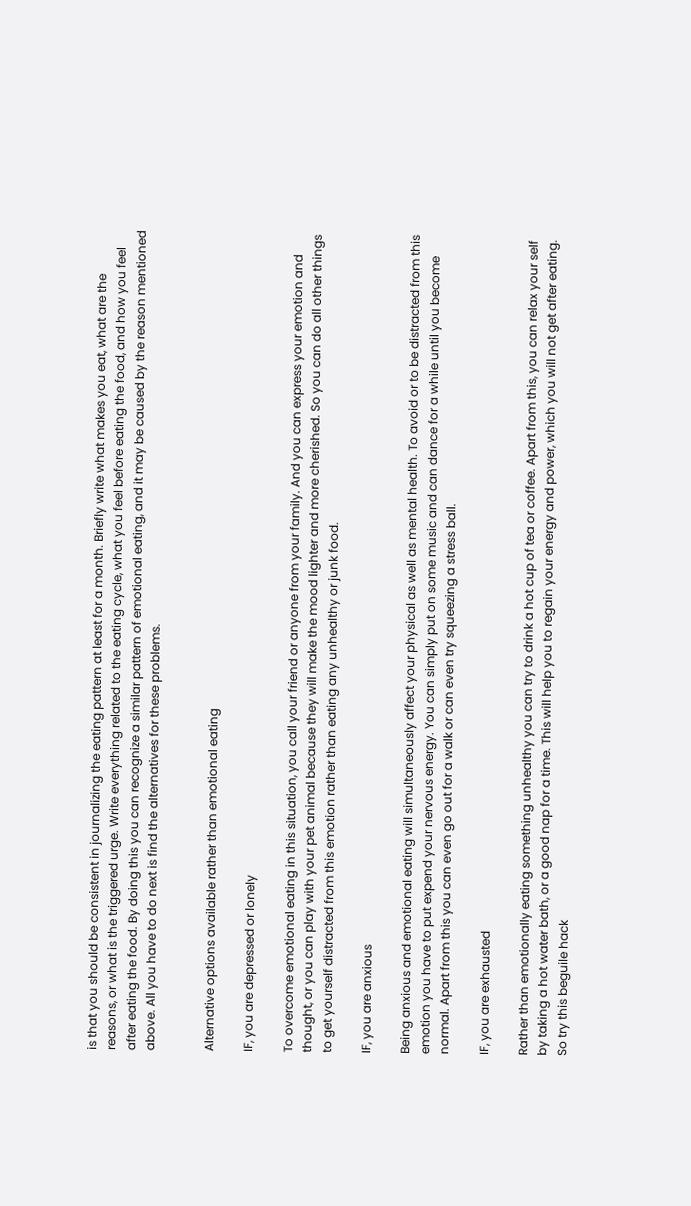is that you should be consistent in journalizing the eating pattern at least for a month. Briefly write what makes you eat, what are the reasons, or what is the triggered urge. Write everything related to the eating cycle, what you feel before eating the food, and how you feel after eating the food. By doing this you can recognize a similar pattern of emotional eating, and it may be caused by the reason mentioned above. All you have to do next is find the alternatives for these problems.


Alternative options available rather than emotional eating

IF, you are depressed or lonely

To overcome emotional eating in this situation, you call your friend or anyone from your family. And you can express your emotion and thought, or you can play with your pet animal because they will make the mood lighter and more cherished. So you can do all other things to get yourself distracted from this emotion rather than eating any unhealthy or junk food.

IF, you are anxious

Being anxious and emotional eating will simultaneously affect your physical as well as mental health. To avoid or to be distracted from this emotion you have to put expend your nervous energy. You can simply put on some music and can dance for a while until you become normal. Apart from this you can even go out for a walk or can even try squeezing a stress ball.

IF, you are exhausted

Rather than emotionally eating something unhealthy you can try to drink a hot cup of tea or coffee. Apart from this, you can relax your self by taking a hot water bath, or a good nap for a time. This will help you to regain your energy and power, which you will not get after eating. So try this beguile hack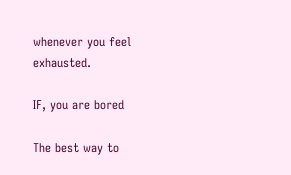whenever you feel exhausted.

IF, you are bored

The best way to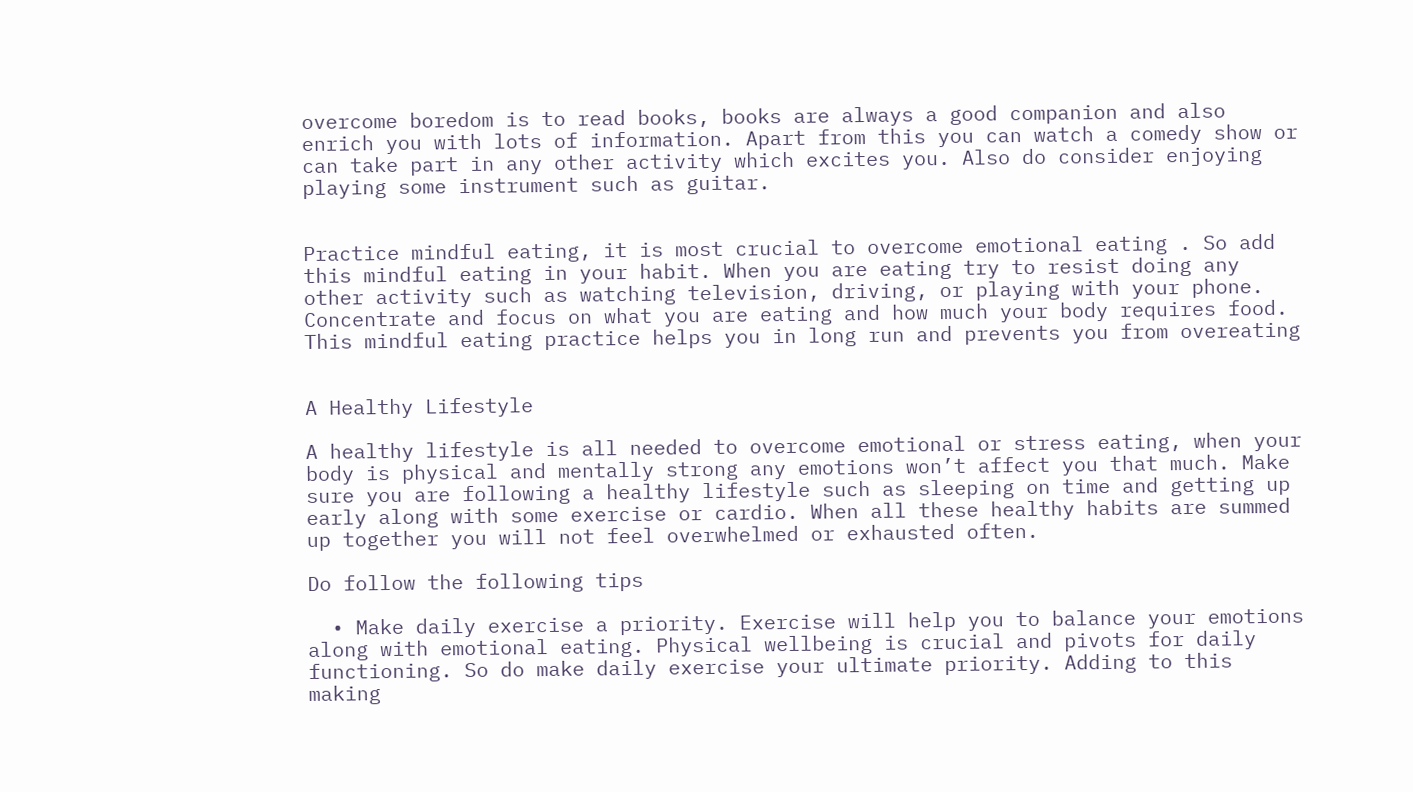overcome boredom is to read books, books are always a good companion and also enrich you with lots of information. Apart from this you can watch a comedy show or can take part in any other activity which excites you. Also do consider enjoying playing some instrument such as guitar.


Practice mindful eating, it is most crucial to overcome emotional eating . So add this mindful eating in your habit. When you are eating try to resist doing any other activity such as watching television, driving, or playing with your phone. Concentrate and focus on what you are eating and how much your body requires food. This mindful eating practice helps you in long run and prevents you from overeating


A Healthy Lifestyle

A healthy lifestyle is all needed to overcome emotional or stress eating, when your body is physical and mentally strong any emotions won’t affect you that much. Make sure you are following a healthy lifestyle such as sleeping on time and getting up early along with some exercise or cardio. When all these healthy habits are summed up together you will not feel overwhelmed or exhausted often.

Do follow the following tips

  • Make daily exercise a priority. Exercise will help you to balance your emotions along with emotional eating. Physical wellbeing is crucial and pivots for daily functioning. So do make daily exercise your ultimate priority. Adding to this making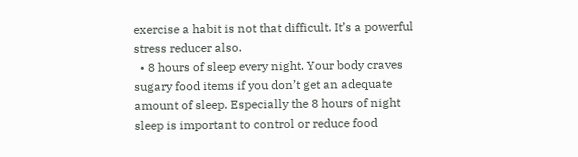exercise a habit is not that difficult. It’s a powerful stress reducer also.
  • 8 hours of sleep every night. Your body craves sugary food items if you don’t get an adequate amount of sleep. Especially the 8 hours of night sleep is important to control or reduce food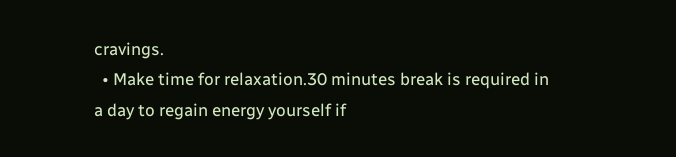cravings.
  • Make time for relaxation.30 minutes break is required in a day to regain energy yourself if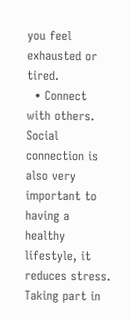you feel exhausted or tired.
  • Connect with others. Social connection is also very important to having a healthy lifestyle, it reduces stress. Taking part in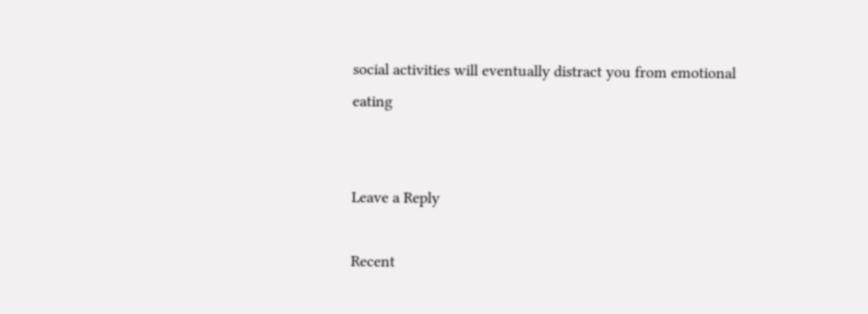social activities will eventually distract you from emotional eating


Leave a Reply

Recent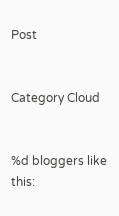Post


Category Cloud


%d bloggers like this: